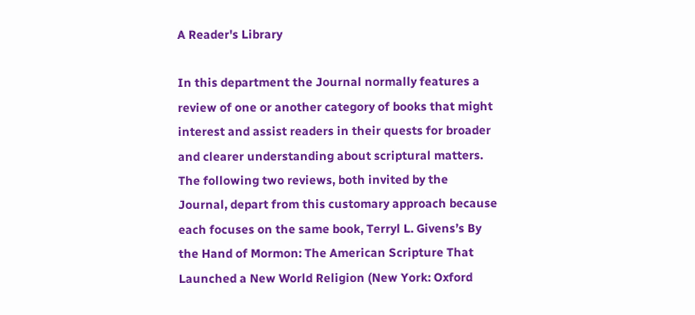A Reader's Library

In this department the Journal normally features a review of one or another category of books that might interest and assist readers in their quests for broader and clearer understanding about scriptural matters. The following two reviews, both invited by the Journal, depart from this customary approach because each focuses on the same book, Terryl L. Givens’s By the Hand of Mormon: The American Scripture That Launched a New World Religion (New York: Oxford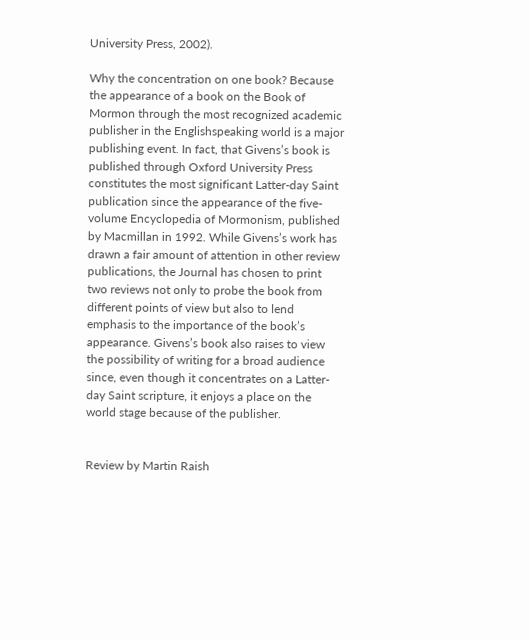University Press, 2002).

Why the concentration on one book? Because the appearance of a book on the Book of Mormon through the most recognized academic publisher in the Englishspeaking world is a major publishing event. In fact, that Givens’s book is published through Oxford University Press constitutes the most significant Latter-day Saint publication since the appearance of the five-volume Encyclopedia of Mormonism, published by Macmillan in 1992. While Givens’s work has drawn a fair amount of attention in other review publications, the Journal has chosen to print two reviews not only to probe the book from different points of view but also to lend emphasis to the importance of the book’s appearance. Givens’s book also raises to view the possibility of writing for a broad audience since, even though it concentrates on a Latter-day Saint scripture, it enjoys a place on the world stage because of the publisher.


Review by Martin Raish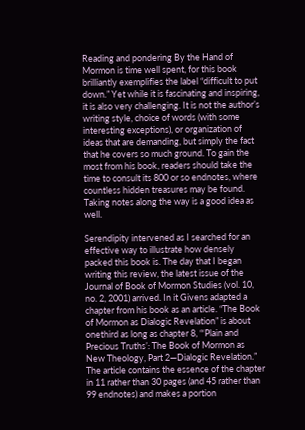Reading and pondering By the Hand of Mormon is time well spent, for this book brilliantly exemplifies the label “difficult to put down.” Yet while it is fascinating and inspiring, it is also very challenging. It is not the author’s writing style, choice of words (with some interesting exceptions), or organization of ideas that are demanding, but simply the fact that he covers so much ground. To gain the most from his book, readers should take the time to consult its 800 or so endnotes, where countless hidden treasures may be found. Taking notes along the way is a good idea as well.

Serendipity intervened as I searched for an effective way to illustrate how densely packed this book is. The day that I began writing this review, the latest issue of the Journal of Book of Mormon Studies (vol. 10, no. 2, 2001) arrived. In it Givens adapted a chapter from his book as an article. “The Book of Mormon as Dialogic Revelation” is about onethird as long as chapter 8, “‘Plain and Precious Truths’: The Book of Mormon as New Theology, Part 2—Dialogic Revelation.” The article contains the essence of the chapter in 11 rather than 30 pages (and 45 rather than 99 endnotes) and makes a portion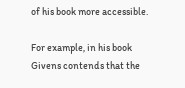of his book more accessible.

For example, in his book Givens contends that the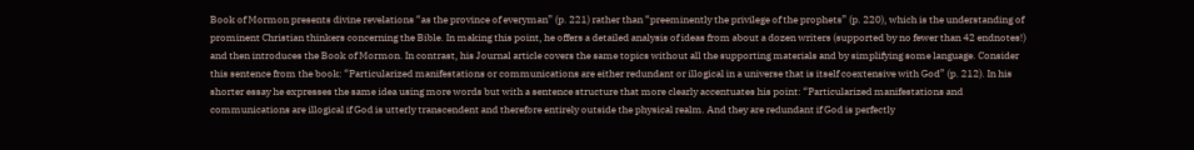Book of Mormon presents divine revelations “as the province of everyman” (p. 221) rather than “preeminently the privilege of the prophets” (p. 220), which is the understanding of prominent Christian thinkers concerning the Bible. In making this point, he offers a detailed analysis of ideas from about a dozen writers (supported by no fewer than 42 endnotes!) and then introduces the Book of Mormon. In contrast, his Journal article covers the same topics without all the supporting materials and by simplifying some language. Consider this sentence from the book: “Particularized manifestations or communications are either redundant or illogical in a universe that is itself coextensive with God” (p. 212). In his shorter essay he expresses the same idea using more words but with a sentence structure that more clearly accentuates his point: “Particularized manifestations and communications are illogical if God is utterly transcendent and therefore entirely outside the physical realm. And they are redundant if God is perfectly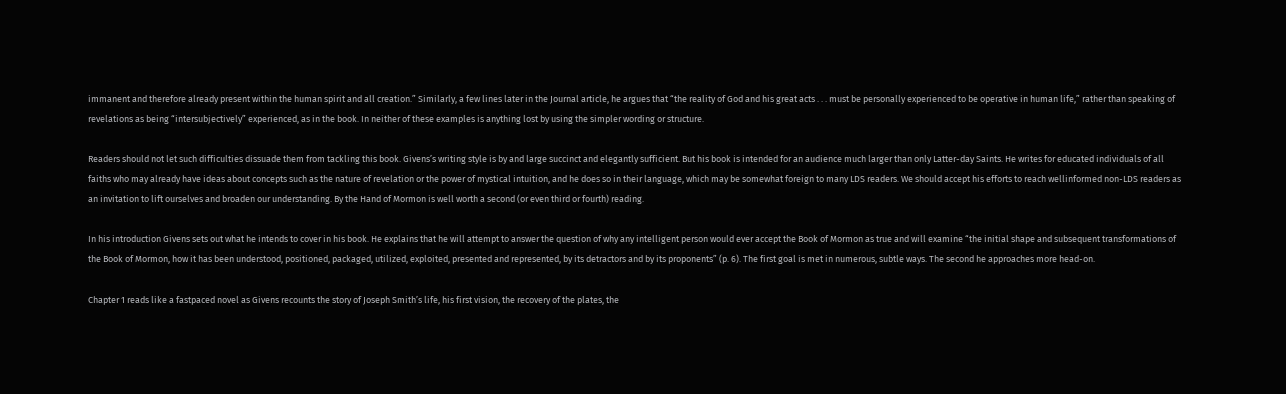immanent and therefore already present within the human spirit and all creation.” Similarly, a few lines later in the Journal article, he argues that “the reality of God and his great acts . . . must be personally experienced to be operative in human life,” rather than speaking of revelations as being “intersubjectively” experienced, as in the book. In neither of these examples is anything lost by using the simpler wording or structure.

Readers should not let such difficulties dissuade them from tackling this book. Givens’s writing style is by and large succinct and elegantly sufficient. But his book is intended for an audience much larger than only Latter-day Saints. He writes for educated individuals of all faiths who may already have ideas about concepts such as the nature of revelation or the power of mystical intuition, and he does so in their language, which may be somewhat foreign to many LDS readers. We should accept his efforts to reach wellinformed non-LDS readers as an invitation to lift ourselves and broaden our understanding. By the Hand of Mormon is well worth a second (or even third or fourth) reading.

In his introduction Givens sets out what he intends to cover in his book. He explains that he will attempt to answer the question of why any intelligent person would ever accept the Book of Mormon as true and will examine “the initial shape and subsequent transformations of the Book of Mormon, how it has been understood, positioned, packaged, utilized, exploited, presented and represented, by its detractors and by its proponents” (p. 6). The first goal is met in numerous, subtle ways. The second he approaches more head-on.

Chapter 1 reads like a fastpaced novel as Givens recounts the story of Joseph Smith’s life, his first vision, the recovery of the plates, the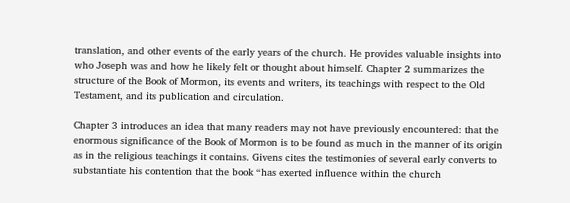translation, and other events of the early years of the church. He provides valuable insights into who Joseph was and how he likely felt or thought about himself. Chapter 2 summarizes the structure of the Book of Mormon, its events and writers, its teachings with respect to the Old Testament, and its publication and circulation.

Chapter 3 introduces an idea that many readers may not have previously encountered: that the enormous significance of the Book of Mormon is to be found as much in the manner of its origin as in the religious teachings it contains. Givens cites the testimonies of several early converts to substantiate his contention that the book “has exerted influence within the church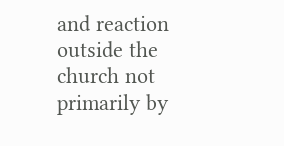and reaction outside the church not primarily by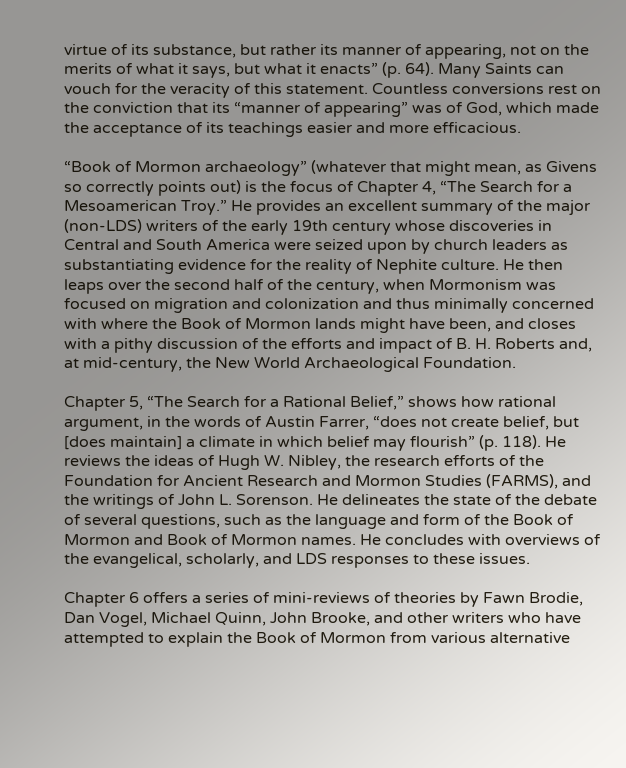virtue of its substance, but rather its manner of appearing, not on the merits of what it says, but what it enacts” (p. 64). Many Saints can vouch for the veracity of this statement. Countless conversions rest on the conviction that its “manner of appearing” was of God, which made the acceptance of its teachings easier and more efficacious.

“Book of Mormon archaeology” (whatever that might mean, as Givens so correctly points out) is the focus of Chapter 4, “The Search for a Mesoamerican Troy.” He provides an excellent summary of the major (non-LDS) writers of the early 19th century whose discoveries in Central and South America were seized upon by church leaders as substantiating evidence for the reality of Nephite culture. He then leaps over the second half of the century, when Mormonism was focused on migration and colonization and thus minimally concerned with where the Book of Mormon lands might have been, and closes with a pithy discussion of the efforts and impact of B. H. Roberts and, at mid-century, the New World Archaeological Foundation.

Chapter 5, “The Search for a Rational Belief,” shows how rational argument, in the words of Austin Farrer, “does not create belief, but [does maintain] a climate in which belief may flourish” (p. 118). He reviews the ideas of Hugh W. Nibley, the research efforts of the Foundation for Ancient Research and Mormon Studies (FARMS), and the writings of John L. Sorenson. He delineates the state of the debate of several questions, such as the language and form of the Book of Mormon and Book of Mormon names. He concludes with overviews of the evangelical, scholarly, and LDS responses to these issues.

Chapter 6 offers a series of mini-reviews of theories by Fawn Brodie, Dan Vogel, Michael Quinn, John Brooke, and other writers who have attempted to explain the Book of Mormon from various alternative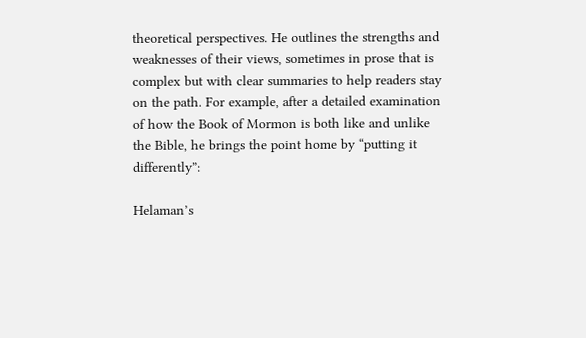theoretical perspectives. He outlines the strengths and weaknesses of their views, sometimes in prose that is complex but with clear summaries to help readers stay on the path. For example, after a detailed examination of how the Book of Mormon is both like and unlike the Bible, he brings the point home by “putting it differently”:

Helaman’s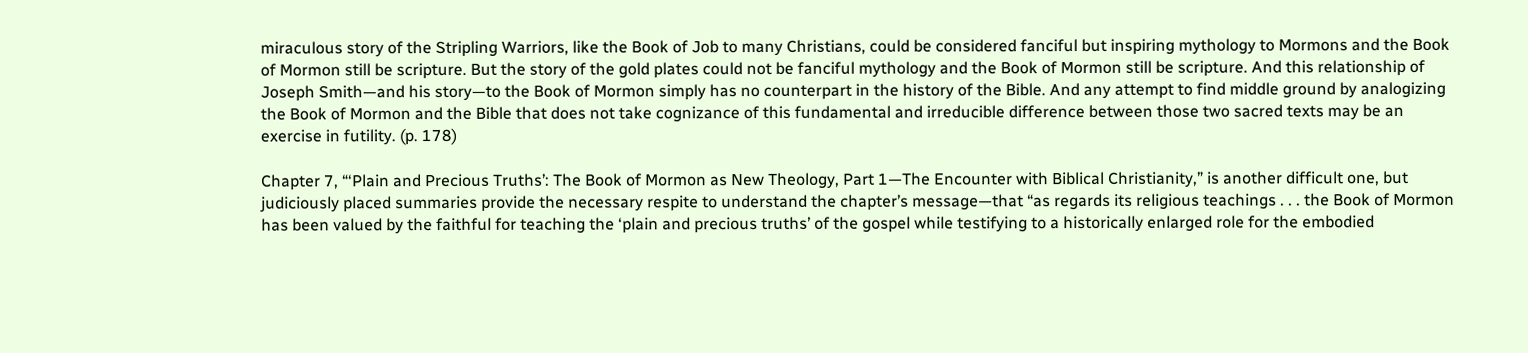miraculous story of the Stripling Warriors, like the Book of Job to many Christians, could be considered fanciful but inspiring mythology to Mormons and the Book of Mormon still be scripture. But the story of the gold plates could not be fanciful mythology and the Book of Mormon still be scripture. And this relationship of Joseph Smith—and his story—to the Book of Mormon simply has no counterpart in the history of the Bible. And any attempt to find middle ground by analogizing the Book of Mormon and the Bible that does not take cognizance of this fundamental and irreducible difference between those two sacred texts may be an exercise in futility. (p. 178)

Chapter 7, “‘Plain and Precious Truths’: The Book of Mormon as New Theology, Part 1—The Encounter with Biblical Christianity,” is another difficult one, but judiciously placed summaries provide the necessary respite to understand the chapter’s message—that “as regards its religious teachings . . . the Book of Mormon has been valued by the faithful for teaching the ‘plain and precious truths’ of the gospel while testifying to a historically enlarged role for the embodied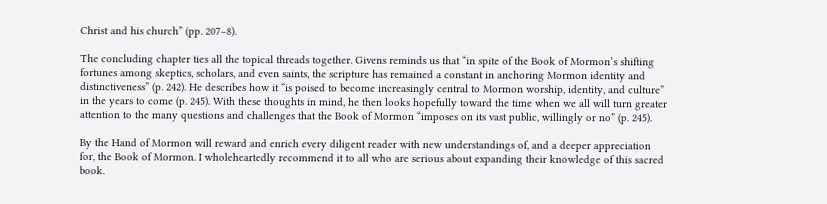Christ and his church” (pp. 207–8).

The concluding chapter ties all the topical threads together. Givens reminds us that “in spite of the Book of Mormon’s shifting fortunes among skeptics, scholars, and even saints, the scripture has remained a constant in anchoring Mormon identity and distinctiveness” (p. 242). He describes how it “is poised to become increasingly central to Mormon worship, identity, and culture” in the years to come (p. 245). With these thoughts in mind, he then looks hopefully toward the time when we all will turn greater attention to the many questions and challenges that the Book of Mormon “imposes on its vast public, willingly or no” (p. 245).

By the Hand of Mormon will reward and enrich every diligent reader with new understandings of, and a deeper appreciation for, the Book of Mormon. I wholeheartedly recommend it to all who are serious about expanding their knowledge of this sacred book.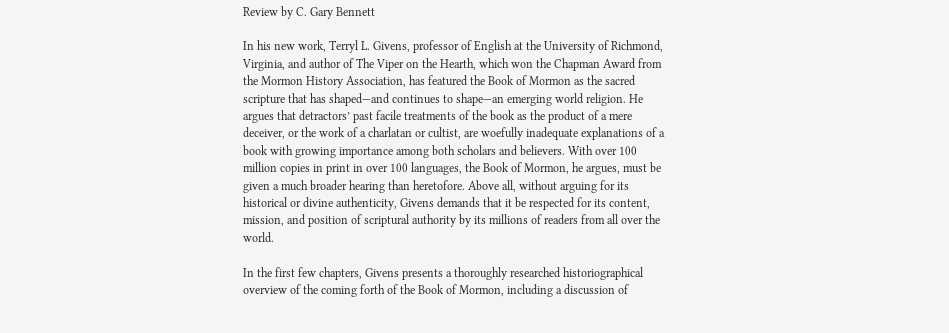Review by C. Gary Bennett

In his new work, Terryl L. Givens, professor of English at the University of Richmond, Virginia, and author of The Viper on the Hearth, which won the Chapman Award from the Mormon History Association, has featured the Book of Mormon as the sacred scripture that has shaped—and continues to shape—an emerging world religion. He argues that detractors’ past facile treatments of the book as the product of a mere deceiver, or the work of a charlatan or cultist, are woefully inadequate explanations of a book with growing importance among both scholars and believers. With over 100 million copies in print in over 100 languages, the Book of Mormon, he argues, must be given a much broader hearing than heretofore. Above all, without arguing for its historical or divine authenticity, Givens demands that it be respected for its content, mission, and position of scriptural authority by its millions of readers from all over the world.

In the first few chapters, Givens presents a thoroughly researched historiographical overview of the coming forth of the Book of Mormon, including a discussion of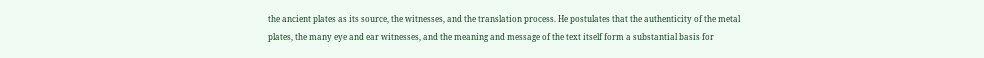the ancient plates as its source, the witnesses, and the translation process. He postulates that the authenticity of the metal plates, the many eye and ear witnesses, and the meaning and message of the text itself form a substantial basis for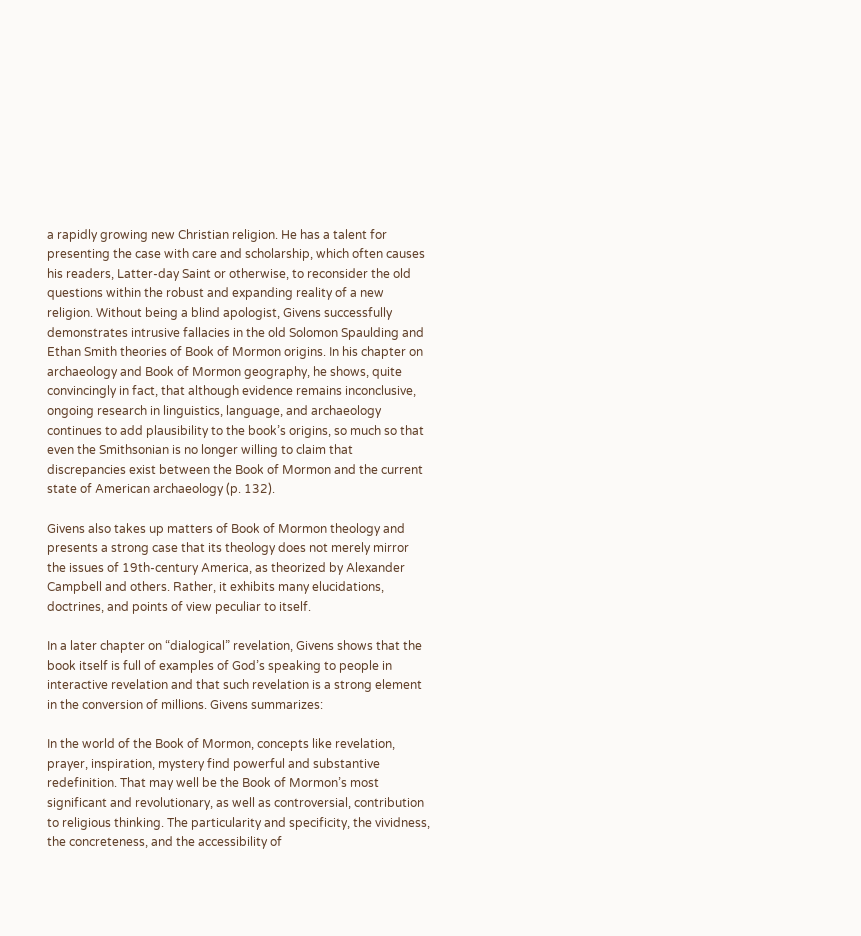a rapidly growing new Christian religion. He has a talent for presenting the case with care and scholarship, which often causes his readers, Latter-day Saint or otherwise, to reconsider the old questions within the robust and expanding reality of a new religion. Without being a blind apologist, Givens successfully demonstrates intrusive fallacies in the old Solomon Spaulding and Ethan Smith theories of Book of Mormon origins. In his chapter on archaeology and Book of Mormon geography, he shows, quite convincingly in fact, that although evidence remains inconclusive, ongoing research in linguistics, language, and archaeology continues to add plausibility to the book’s origins, so much so that even the Smithsonian is no longer willing to claim that discrepancies exist between the Book of Mormon and the current state of American archaeology (p. 132).

Givens also takes up matters of Book of Mormon theology and presents a strong case that its theology does not merely mirror the issues of 19th-century America, as theorized by Alexander Campbell and others. Rather, it exhibits many elucidations, doctrines, and points of view peculiar to itself.

In a later chapter on “dialogical” revelation, Givens shows that the book itself is full of examples of God’s speaking to people in interactive revelation and that such revelation is a strong element in the conversion of millions. Givens summarizes:

In the world of the Book of Mormon, concepts like revelation, prayer, inspiration, mystery find powerful and substantive redefinition. That may well be the Book of Mormon’s most significant and revolutionary, as well as controversial, contribution to religious thinking. The particularity and specificity, the vividness, the concreteness, and the accessibility of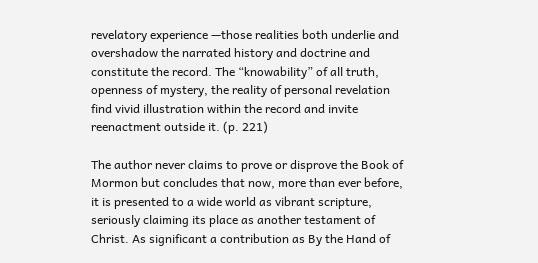revelatory experience —those realities both underlie and overshadow the narrated history and doctrine and constitute the record. The “knowability” of all truth, openness of mystery, the reality of personal revelation find vivid illustration within the record and invite reenactment outside it. (p. 221)

The author never claims to prove or disprove the Book of Mormon but concludes that now, more than ever before, it is presented to a wide world as vibrant scripture, seriously claiming its place as another testament of Christ. As significant a contribution as By the Hand of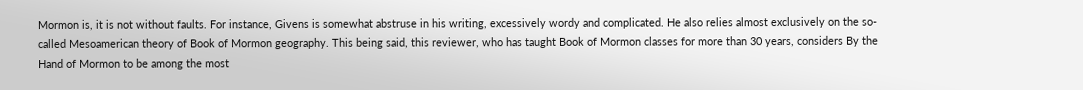Mormon is, it is not without faults. For instance, Givens is somewhat abstruse in his writing, excessively wordy and complicated. He also relies almost exclusively on the so-called Mesoamerican theory of Book of Mormon geography. This being said, this reviewer, who has taught Book of Mormon classes for more than 30 years, considers By the Hand of Mormon to be among the most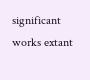significant works extant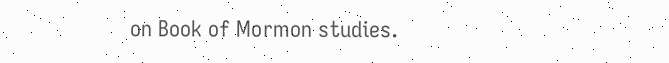on Book of Mormon studies.